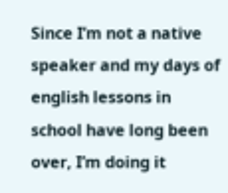Since I’m not a native speaker and my days of english lessons in school have long been over, I’m doing it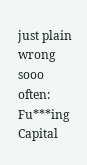just plain wrong sooo often: Fu***ing Capital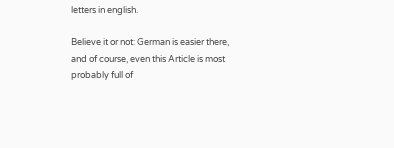letters in english.

Believe it or not: German is easier there, and of course, even this Article is most probably full of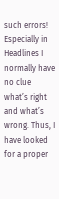such errors! Especially in Headlines I normally have no clue what’s right and what’s wrong. Thus, I have looked for a proper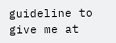guideline to give me at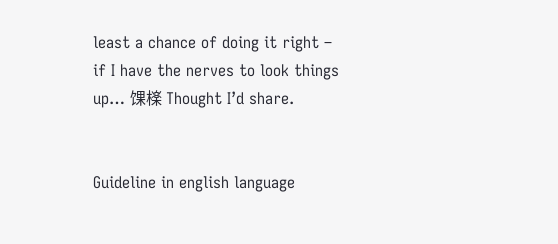least a chance of doing it right – if I have the nerves to look things up… 馃檪 Thought I’d share.


Guideline in english language